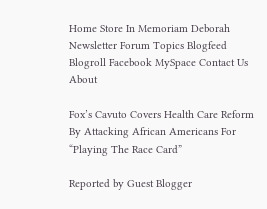Home Store In Memoriam Deborah Newsletter Forum Topics Blogfeed Blogroll Facebook MySpace Contact Us About

Fox’s Cavuto Covers Health Care Reform By Attacking African Americans For “Playing The Race Card”

Reported by Guest Blogger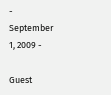- September 1, 2009 -

Guest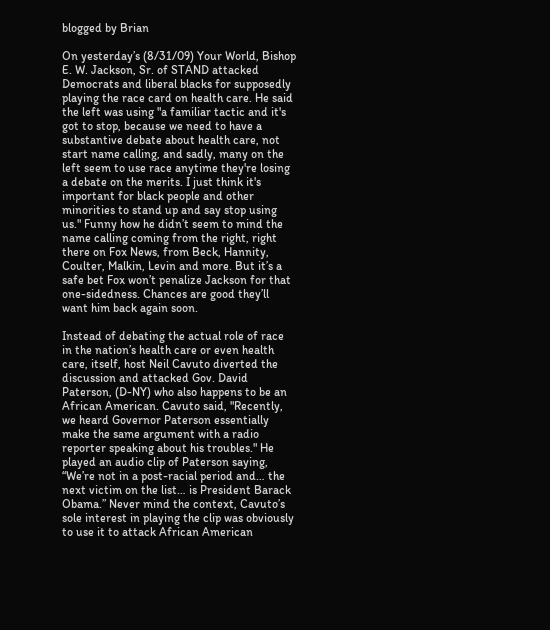blogged by Brian

On yesterday’s (8/31/09) Your World, Bishop E. W. Jackson, Sr. of STAND attacked Democrats and liberal blacks for supposedly playing the race card on health care. He said the left was using "a familiar tactic and it's got to stop, because we need to have a substantive debate about health care, not start name calling, and sadly, many on the left seem to use race anytime they're losing a debate on the merits. I just think it's important for black people and other minorities to stand up and say stop using us." Funny how he didn’t seem to mind the name calling coming from the right, right there on Fox News, from Beck, Hannity, Coulter, Malkin, Levin and more. But it’s a safe bet Fox won’t penalize Jackson for that one-sidedness. Chances are good they’ll want him back again soon.

Instead of debating the actual role of race in the nation’s health care or even health care, itself, host Neil Cavuto diverted the discussion and attacked Gov. David Paterson, (D-NY) who also happens to be an African American. Cavuto said, "Recently, we heard Governor Paterson essentially make the same argument with a radio reporter speaking about his troubles." He played an audio clip of Paterson saying, “We’re not in a post-racial period and… the next victim on the list… is President Barack Obama.” Never mind the context, Cavuto’s sole interest in playing the clip was obviously to use it to attack African American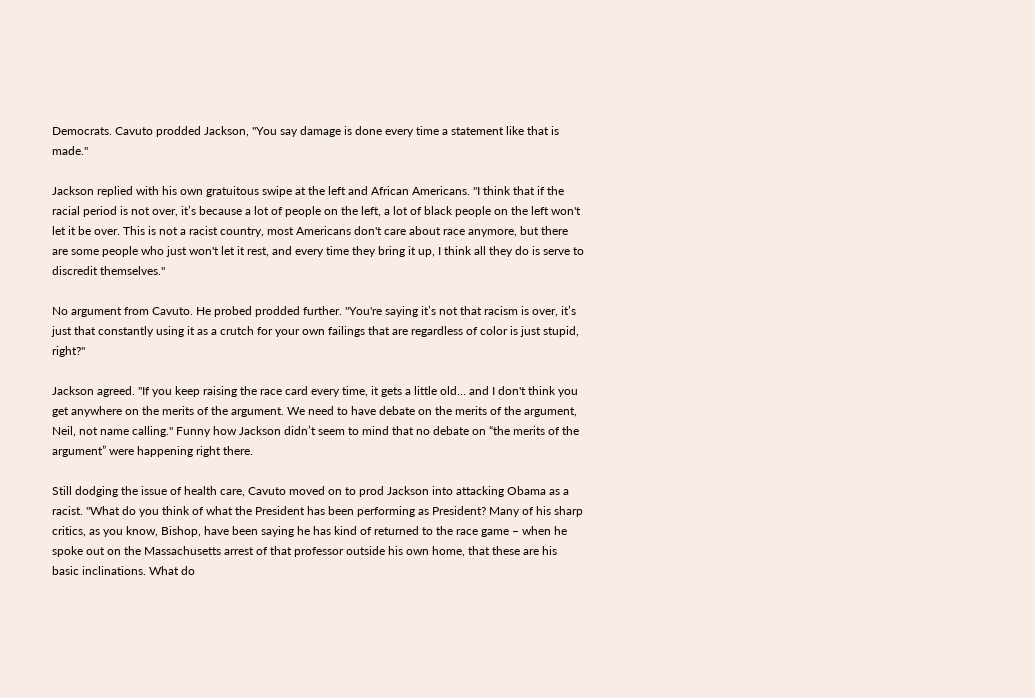Democrats. Cavuto prodded Jackson, "You say damage is done every time a statement like that is made."

Jackson replied with his own gratuitous swipe at the left and African Americans. "I think that if the racial period is not over, it’s because a lot of people on the left, a lot of black people on the left won't let it be over. This is not a racist country, most Americans don't care about race anymore, but there are some people who just won't let it rest, and every time they bring it up, I think all they do is serve to discredit themselves."

No argument from Cavuto. He probed prodded further. "You're saying it’s not that racism is over, it’s just that constantly using it as a crutch for your own failings that are regardless of color is just stupid, right?"

Jackson agreed. "If you keep raising the race card every time, it gets a little old… and I don't think you get anywhere on the merits of the argument. We need to have debate on the merits of the argument, Neil, not name calling." Funny how Jackson didn’t seem to mind that no debate on “the merits of the argument” were happening right there.

Still dodging the issue of health care, Cavuto moved on to prod Jackson into attacking Obama as a racist. "What do you think of what the President has been performing as President? Many of his sharp critics, as you know, Bishop, have been saying he has kind of returned to the race game – when he spoke out on the Massachusetts arrest of that professor outside his own home, that these are his basic inclinations. What do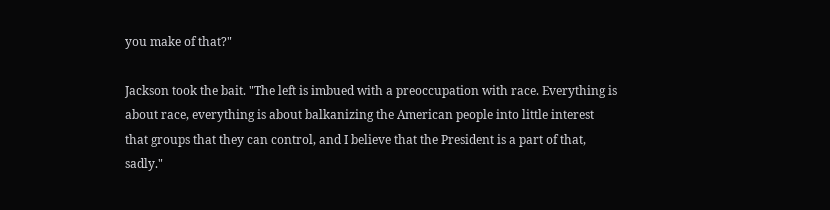you make of that?"

Jackson took the bait. "The left is imbued with a preoccupation with race. Everything is about race, everything is about balkanizing the American people into little interest that groups that they can control, and I believe that the President is a part of that, sadly."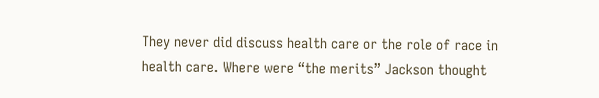They never did discuss health care or the role of race in health care. Where were “the merits” Jackson thought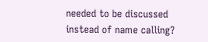needed to be discussed instead of name calling?